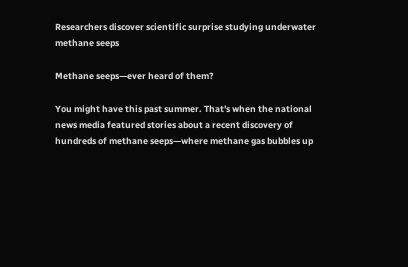Researchers discover scientific surprise studying underwater methane seeps

Methane seeps—ever heard of them?

You might have this past summer. That's when the national news media featured stories about a recent discovery of hundreds of methane seeps—where methane gas bubbles up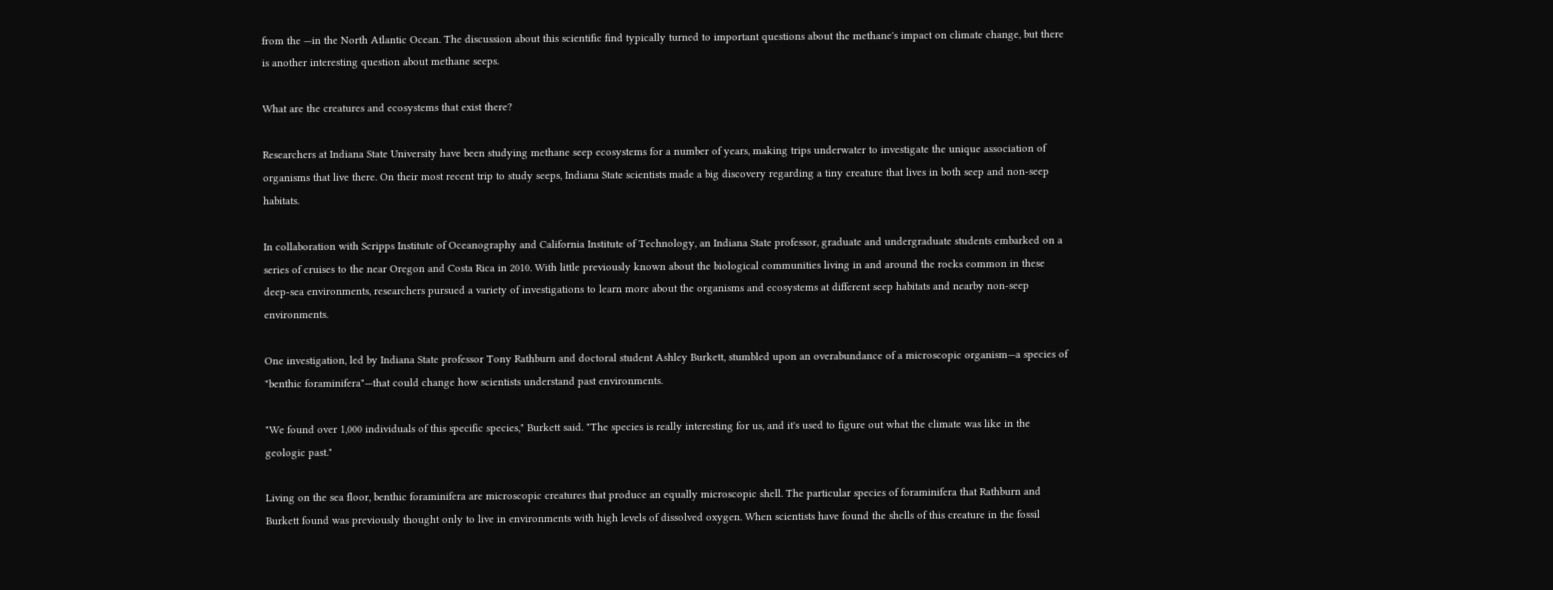from the —in the North Atlantic Ocean. The discussion about this scientific find typically turned to important questions about the methane's impact on climate change, but there is another interesting question about methane seeps.

What are the creatures and ecosystems that exist there?

Researchers at Indiana State University have been studying methane seep ecosystems for a number of years, making trips underwater to investigate the unique association of organisms that live there. On their most recent trip to study seeps, Indiana State scientists made a big discovery regarding a tiny creature that lives in both seep and non-seep habitats.

In collaboration with Scripps Institute of Oceanography and California Institute of Technology, an Indiana State professor, graduate and undergraduate students embarked on a series of cruises to the near Oregon and Costa Rica in 2010. With little previously known about the biological communities living in and around the rocks common in these deep-sea environments, researchers pursued a variety of investigations to learn more about the organisms and ecosystems at different seep habitats and nearby non-seep environments.

One investigation, led by Indiana State professor Tony Rathburn and doctoral student Ashley Burkett, stumbled upon an overabundance of a microscopic organism—a species of "benthic foraminifera"—that could change how scientists understand past environments.

"We found over 1,000 individuals of this specific species," Burkett said. "The species is really interesting for us, and it's used to figure out what the climate was like in the geologic past."

Living on the sea floor, benthic foraminifera are microscopic creatures that produce an equally microscopic shell. The particular species of foraminifera that Rathburn and Burkett found was previously thought only to live in environments with high levels of dissolved oxygen. When scientists have found the shells of this creature in the fossil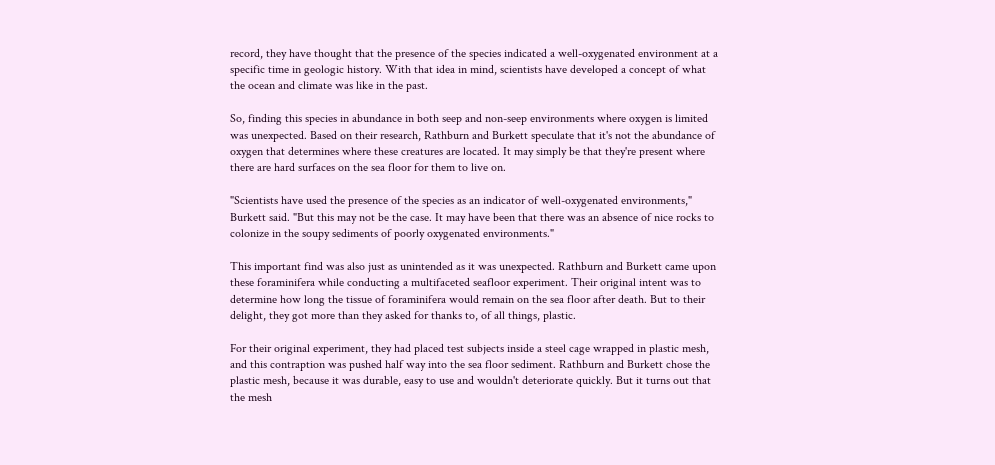record, they have thought that the presence of the species indicated a well-oxygenated environment at a specific time in geologic history. With that idea in mind, scientists have developed a concept of what the ocean and climate was like in the past.

So, finding this species in abundance in both seep and non-seep environments where oxygen is limited was unexpected. Based on their research, Rathburn and Burkett speculate that it's not the abundance of oxygen that determines where these creatures are located. It may simply be that they're present where there are hard surfaces on the sea floor for them to live on.

"Scientists have used the presence of the species as an indicator of well-oxygenated environments," Burkett said. "But this may not be the case. It may have been that there was an absence of nice rocks to colonize in the soupy sediments of poorly oxygenated environments."

This important find was also just as unintended as it was unexpected. Rathburn and Burkett came upon these foraminifera while conducting a multifaceted seafloor experiment. Their original intent was to determine how long the tissue of foraminifera would remain on the sea floor after death. But to their delight, they got more than they asked for thanks to, of all things, plastic.

For their original experiment, they had placed test subjects inside a steel cage wrapped in plastic mesh, and this contraption was pushed half way into the sea floor sediment. Rathburn and Burkett chose the plastic mesh, because it was durable, easy to use and wouldn't deteriorate quickly. But it turns out that the mesh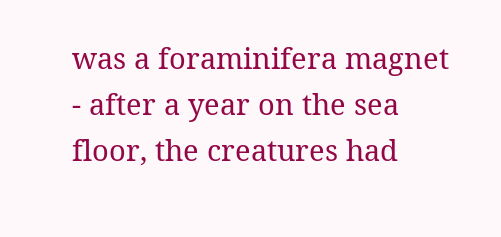was a foraminifera magnet - after a year on the sea floor, the creatures had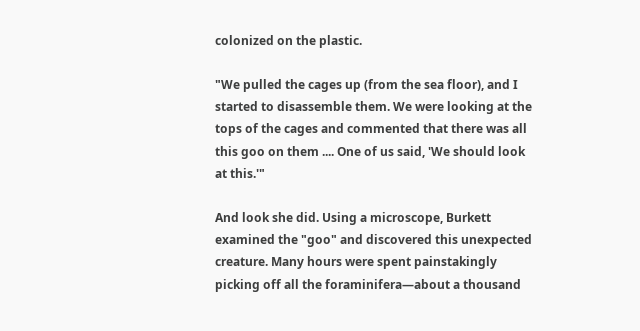colonized on the plastic.

"We pulled the cages up (from the sea floor), and I started to disassemble them. We were looking at the tops of the cages and commented that there was all this goo on them .... One of us said, 'We should look at this.'"

And look she did. Using a microscope, Burkett examined the "goo" and discovered this unexpected creature. Many hours were spent painstakingly picking off all the foraminifera—about a thousand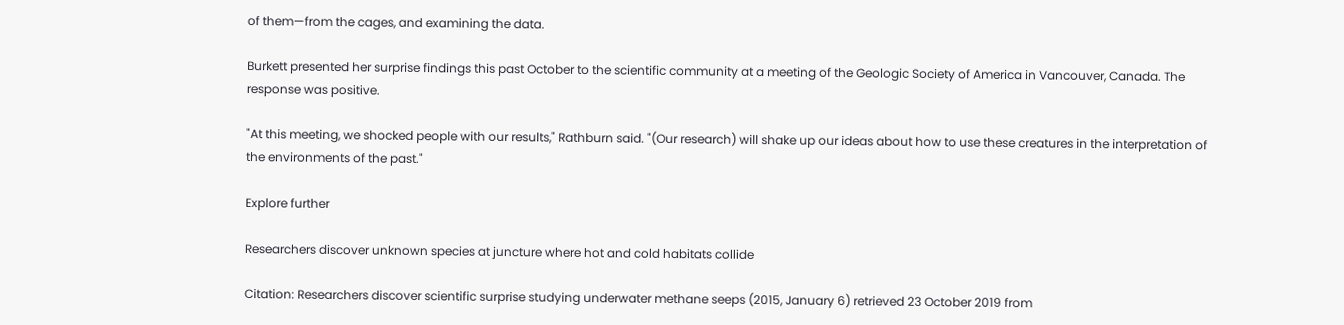of them—from the cages, and examining the data.

Burkett presented her surprise findings this past October to the scientific community at a meeting of the Geologic Society of America in Vancouver, Canada. The response was positive.

"At this meeting, we shocked people with our results," Rathburn said. "(Our research) will shake up our ideas about how to use these creatures in the interpretation of the environments of the past."

Explore further

Researchers discover unknown species at juncture where hot and cold habitats collide

Citation: Researchers discover scientific surprise studying underwater methane seeps (2015, January 6) retrieved 23 October 2019 from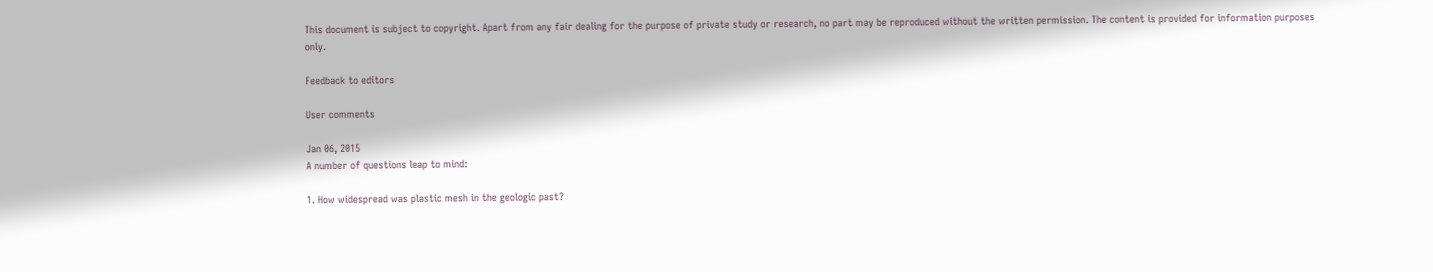This document is subject to copyright. Apart from any fair dealing for the purpose of private study or research, no part may be reproduced without the written permission. The content is provided for information purposes only.

Feedback to editors

User comments

Jan 06, 2015
A number of questions leap to mind:

1. How widespread was plastic mesh in the geologic past?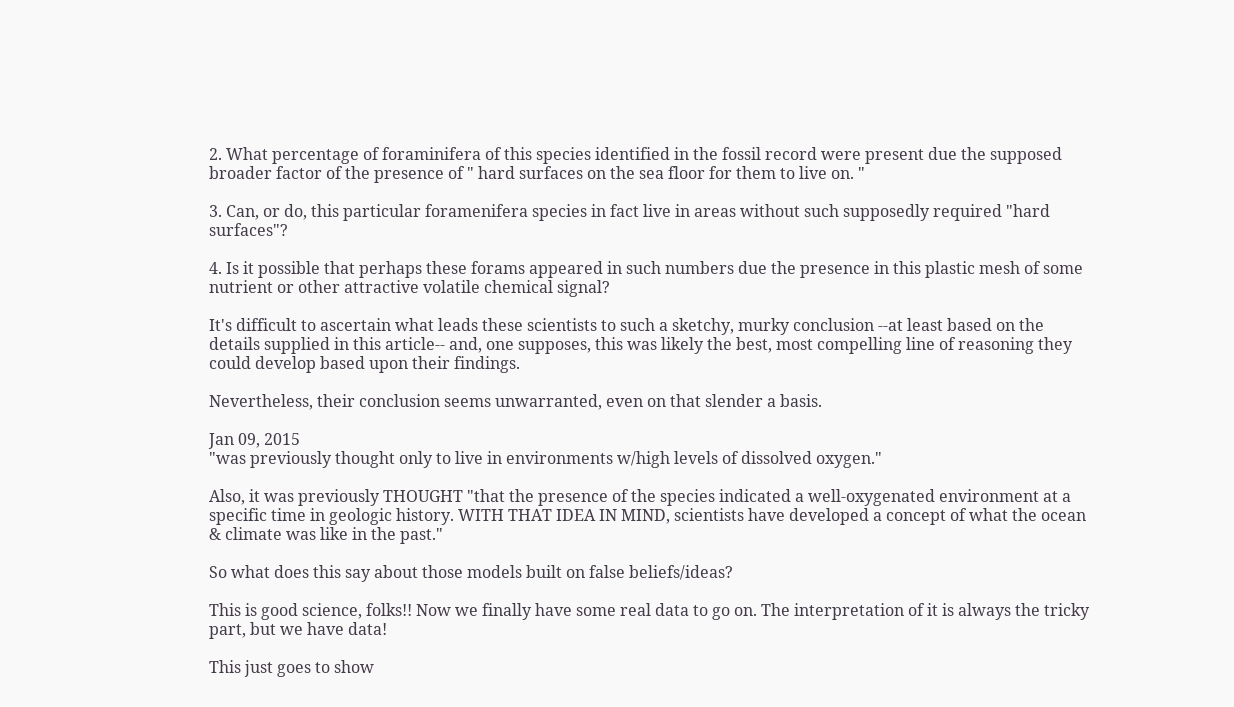2. What percentage of foraminifera of this species identified in the fossil record were present due the supposed broader factor of the presence of " hard surfaces on the sea floor for them to live on. "

3. Can, or do, this particular foramenifera species in fact live in areas without such supposedly required "hard surfaces"?

4. Is it possible that perhaps these forams appeared in such numbers due the presence in this plastic mesh of some nutrient or other attractive volatile chemical signal?

It's difficult to ascertain what leads these scientists to such a sketchy, murky conclusion --at least based on the details supplied in this article-- and, one supposes, this was likely the best, most compelling line of reasoning they could develop based upon their findings.

Nevertheless, their conclusion seems unwarranted, even on that slender a basis.

Jan 09, 2015
"was previously thought only to live in environments w/high levels of dissolved oxygen."

Also, it was previously THOUGHT "that the presence of the species indicated a well-oxygenated environment at a specific time in geologic history. WITH THAT IDEA IN MIND, scientists have developed a concept of what the ocean & climate was like in the past."

So what does this say about those models built on false beliefs/ideas?

This is good science, folks!! Now we finally have some real data to go on. The interpretation of it is always the tricky part, but we have data!

This just goes to show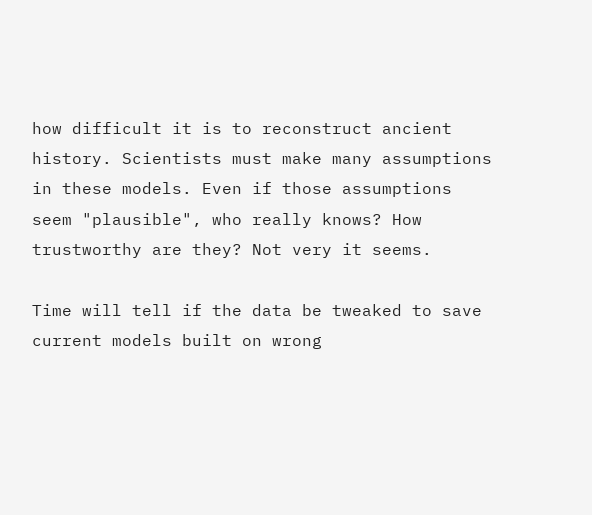how difficult it is to reconstruct ancient history. Scientists must make many assumptions in these models. Even if those assumptions seem "plausible", who really knows? How trustworthy are they? Not very it seems.

Time will tell if the data be tweaked to save current models built on wrong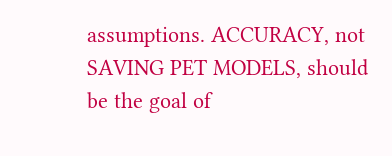assumptions. ACCURACY, not SAVING PET MODELS, should be the goal of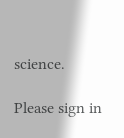science.

Please sign in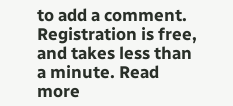to add a comment. Registration is free, and takes less than a minute. Read more